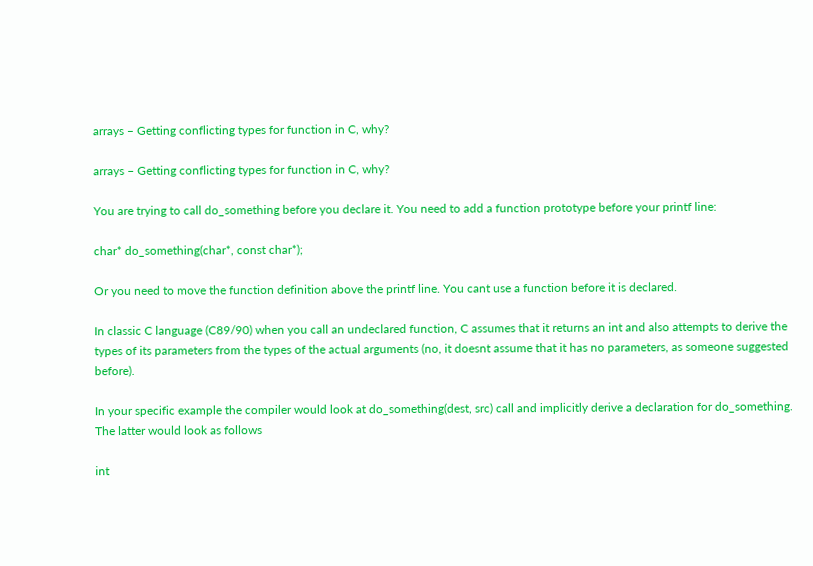arrays – Getting conflicting types for function in C, why?

arrays – Getting conflicting types for function in C, why?

You are trying to call do_something before you declare it. You need to add a function prototype before your printf line:

char* do_something(char*, const char*);

Or you need to move the function definition above the printf line. You cant use a function before it is declared.

In classic C language (C89/90) when you call an undeclared function, C assumes that it returns an int and also attempts to derive the types of its parameters from the types of the actual arguments (no, it doesnt assume that it has no parameters, as someone suggested before).

In your specific example the compiler would look at do_something(dest, src) call and implicitly derive a declaration for do_something. The latter would look as follows

int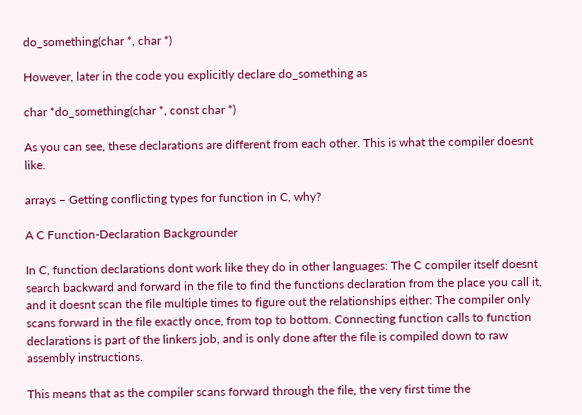do_something(char *, char *)

However, later in the code you explicitly declare do_something as

char *do_something(char *, const char *)

As you can see, these declarations are different from each other. This is what the compiler doesnt like.

arrays – Getting conflicting types for function in C, why?

A C Function-Declaration Backgrounder

In C, function declarations dont work like they do in other languages: The C compiler itself doesnt search backward and forward in the file to find the functions declaration from the place you call it, and it doesnt scan the file multiple times to figure out the relationships either: The compiler only scans forward in the file exactly once, from top to bottom. Connecting function calls to function declarations is part of the linkers job, and is only done after the file is compiled down to raw assembly instructions.

This means that as the compiler scans forward through the file, the very first time the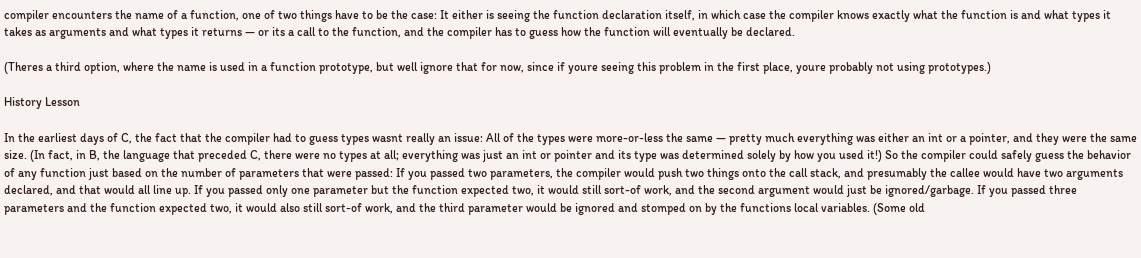compiler encounters the name of a function, one of two things have to be the case: It either is seeing the function declaration itself, in which case the compiler knows exactly what the function is and what types it takes as arguments and what types it returns — or its a call to the function, and the compiler has to guess how the function will eventually be declared.

(Theres a third option, where the name is used in a function prototype, but well ignore that for now, since if youre seeing this problem in the first place, youre probably not using prototypes.)

History Lesson

In the earliest days of C, the fact that the compiler had to guess types wasnt really an issue: All of the types were more-or-less the same — pretty much everything was either an int or a pointer, and they were the same size. (In fact, in B, the language that preceded C, there were no types at all; everything was just an int or pointer and its type was determined solely by how you used it!) So the compiler could safely guess the behavior of any function just based on the number of parameters that were passed: If you passed two parameters, the compiler would push two things onto the call stack, and presumably the callee would have two arguments declared, and that would all line up. If you passed only one parameter but the function expected two, it would still sort-of work, and the second argument would just be ignored/garbage. If you passed three parameters and the function expected two, it would also still sort-of work, and the third parameter would be ignored and stomped on by the functions local variables. (Some old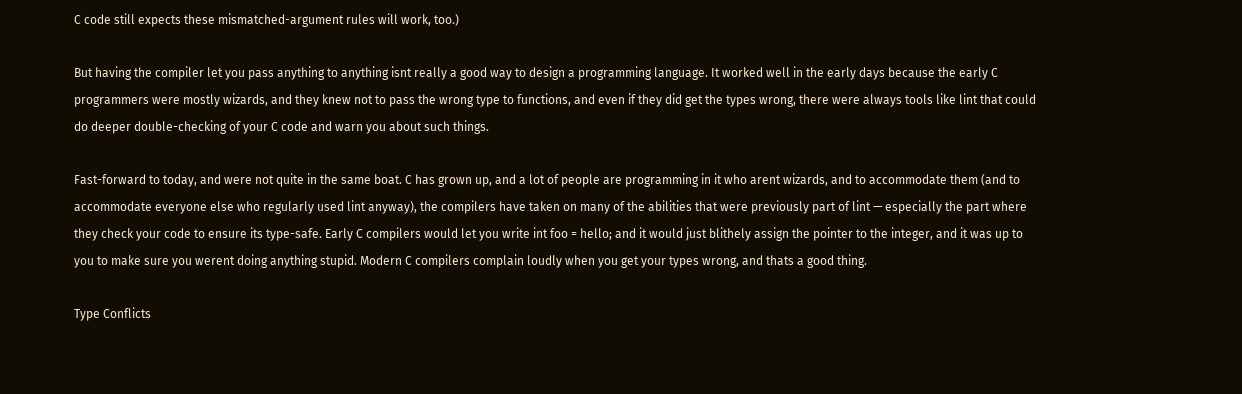C code still expects these mismatched-argument rules will work, too.)

But having the compiler let you pass anything to anything isnt really a good way to design a programming language. It worked well in the early days because the early C programmers were mostly wizards, and they knew not to pass the wrong type to functions, and even if they did get the types wrong, there were always tools like lint that could do deeper double-checking of your C code and warn you about such things.

Fast-forward to today, and were not quite in the same boat. C has grown up, and a lot of people are programming in it who arent wizards, and to accommodate them (and to accommodate everyone else who regularly used lint anyway), the compilers have taken on many of the abilities that were previously part of lint — especially the part where they check your code to ensure its type-safe. Early C compilers would let you write int foo = hello; and it would just blithely assign the pointer to the integer, and it was up to you to make sure you werent doing anything stupid. Modern C compilers complain loudly when you get your types wrong, and thats a good thing.

Type Conflicts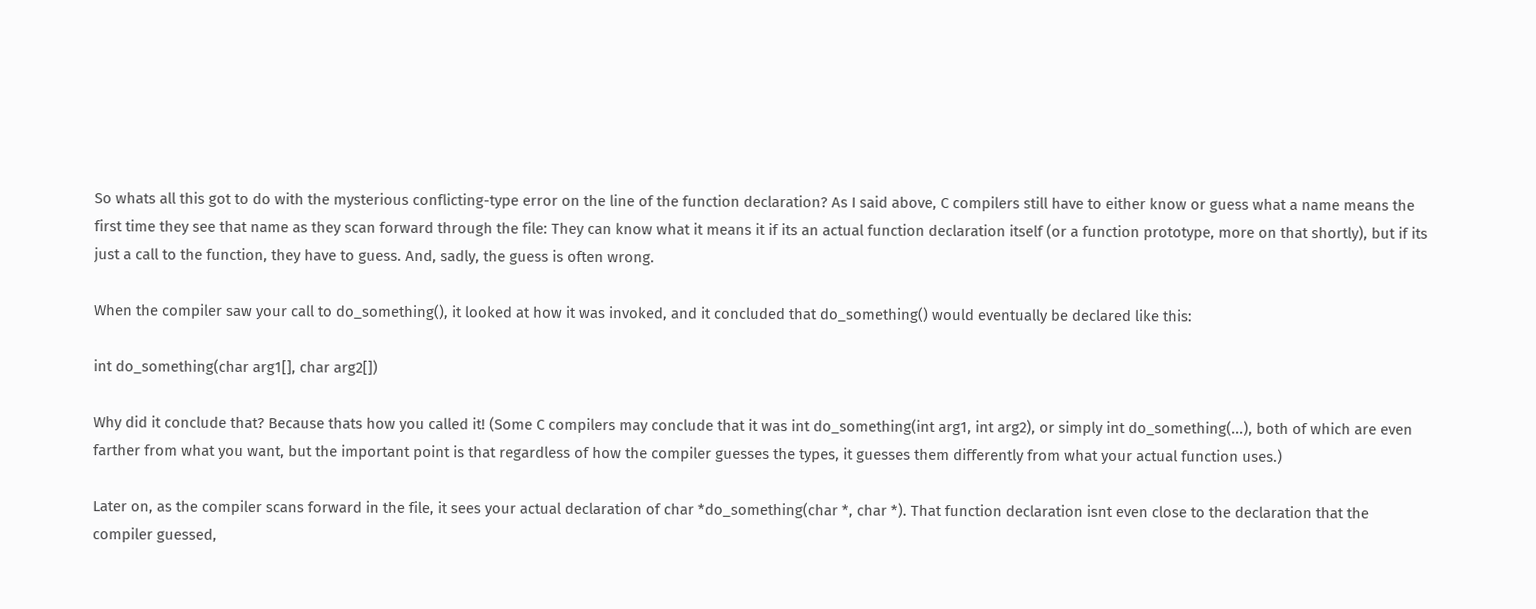So whats all this got to do with the mysterious conflicting-type error on the line of the function declaration? As I said above, C compilers still have to either know or guess what a name means the first time they see that name as they scan forward through the file: They can know what it means it if its an actual function declaration itself (or a function prototype, more on that shortly), but if its just a call to the function, they have to guess. And, sadly, the guess is often wrong.

When the compiler saw your call to do_something(), it looked at how it was invoked, and it concluded that do_something() would eventually be declared like this:

int do_something(char arg1[], char arg2[])

Why did it conclude that? Because thats how you called it! (Some C compilers may conclude that it was int do_something(int arg1, int arg2), or simply int do_something(...), both of which are even farther from what you want, but the important point is that regardless of how the compiler guesses the types, it guesses them differently from what your actual function uses.)

Later on, as the compiler scans forward in the file, it sees your actual declaration of char *do_something(char *, char *). That function declaration isnt even close to the declaration that the compiler guessed,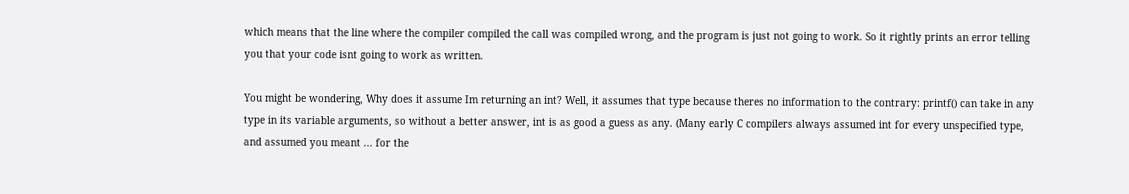which means that the line where the compiler compiled the call was compiled wrong, and the program is just not going to work. So it rightly prints an error telling you that your code isnt going to work as written.

You might be wondering, Why does it assume Im returning an int? Well, it assumes that type because theres no information to the contrary: printf() can take in any type in its variable arguments, so without a better answer, int is as good a guess as any. (Many early C compilers always assumed int for every unspecified type, and assumed you meant ... for the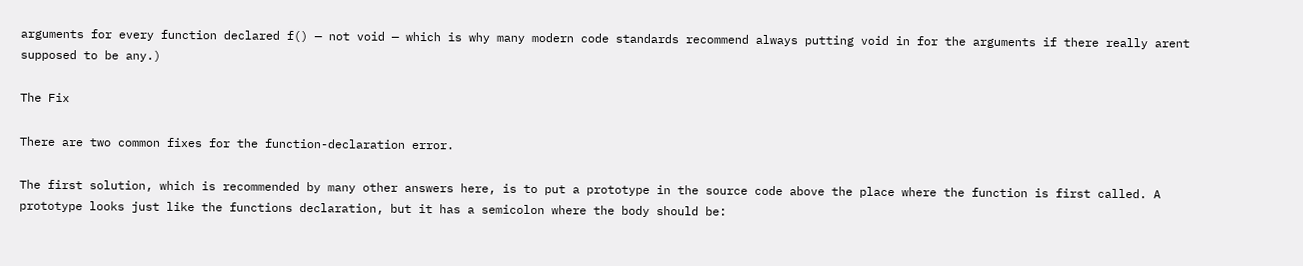arguments for every function declared f() — not void — which is why many modern code standards recommend always putting void in for the arguments if there really arent supposed to be any.)

The Fix

There are two common fixes for the function-declaration error.

The first solution, which is recommended by many other answers here, is to put a prototype in the source code above the place where the function is first called. A prototype looks just like the functions declaration, but it has a semicolon where the body should be: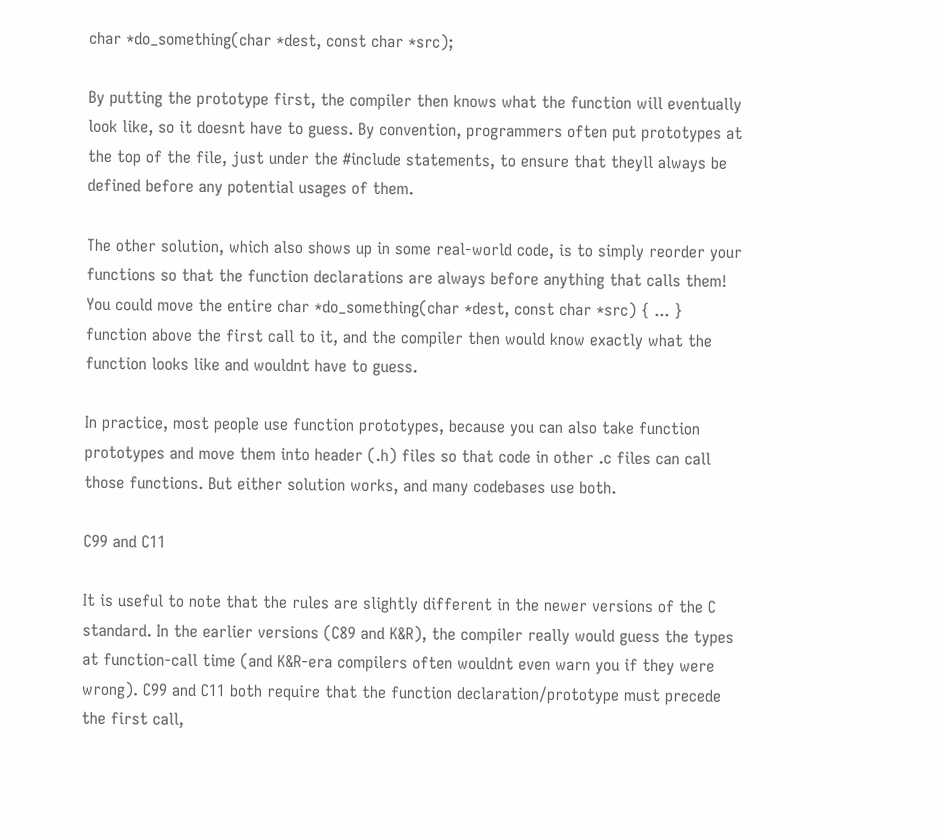char *do_something(char *dest, const char *src);

By putting the prototype first, the compiler then knows what the function will eventually look like, so it doesnt have to guess. By convention, programmers often put prototypes at the top of the file, just under the #include statements, to ensure that theyll always be defined before any potential usages of them.

The other solution, which also shows up in some real-world code, is to simply reorder your functions so that the function declarations are always before anything that calls them! You could move the entire char *do_something(char *dest, const char *src) { ... } function above the first call to it, and the compiler then would know exactly what the function looks like and wouldnt have to guess.

In practice, most people use function prototypes, because you can also take function prototypes and move them into header (.h) files so that code in other .c files can call those functions. But either solution works, and many codebases use both.

C99 and C11

It is useful to note that the rules are slightly different in the newer versions of the C standard. In the earlier versions (C89 and K&R), the compiler really would guess the types at function-call time (and K&R-era compilers often wouldnt even warn you if they were wrong). C99 and C11 both require that the function declaration/prototype must precede the first call,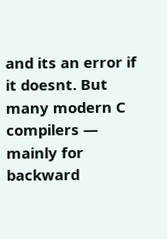and its an error if it doesnt. But many modern C compilers — mainly for backward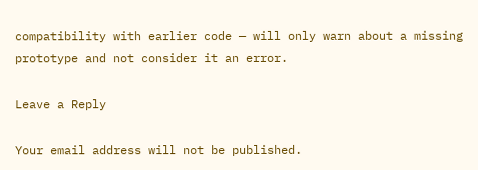compatibility with earlier code — will only warn about a missing prototype and not consider it an error.

Leave a Reply

Your email address will not be published.